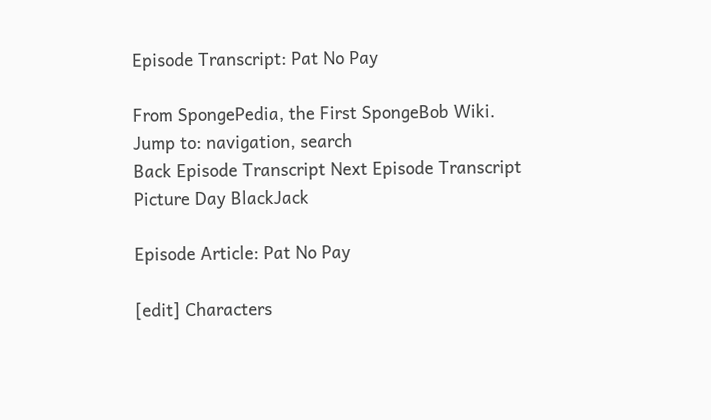Episode Transcript: Pat No Pay

From SpongePedia, the First SpongeBob Wiki.
Jump to: navigation, search
Back Episode Transcript Next Episode Transcript
Picture Day BlackJack

Episode Article: Pat No Pay

[edit] Characters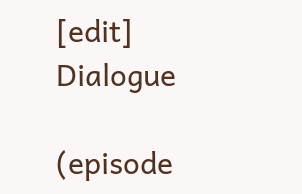[edit] Dialogue

(episode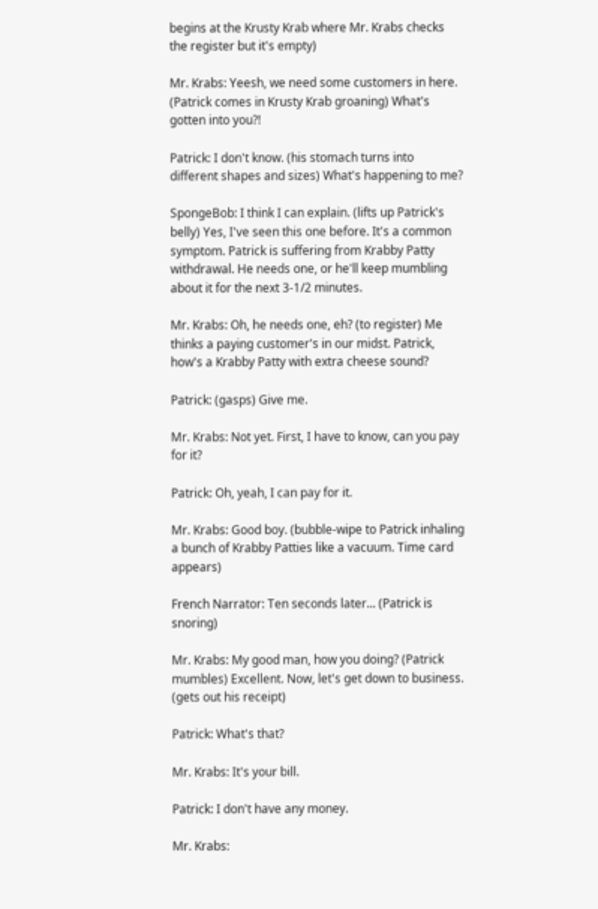begins at the Krusty Krab where Mr. Krabs checks the register but it's empty)

Mr. Krabs: Yeesh, we need some customers in here. (Patrick comes in Krusty Krab groaning) What's gotten into you?!

Patrick: I don't know. (his stomach turns into different shapes and sizes) What's happening to me?

SpongeBob: I think I can explain. (lifts up Patrick's belly) Yes, I've seen this one before. It's a common symptom. Patrick is suffering from Krabby Patty withdrawal. He needs one, or he'll keep mumbling about it for the next 3-1/2 minutes.

Mr. Krabs: Oh, he needs one, eh? (to register) Me thinks a paying customer's in our midst. Patrick, how's a Krabby Patty with extra cheese sound?

Patrick: (gasps) Give me.

Mr. Krabs: Not yet. First, I have to know, can you pay for it?

Patrick: Oh, yeah, I can pay for it.

Mr. Krabs: Good boy. (bubble-wipe to Patrick inhaling a bunch of Krabby Patties like a vacuum. Time card appears)

French Narrator: Ten seconds later... (Patrick is snoring)

Mr. Krabs: My good man, how you doing? (Patrick mumbles) Excellent. Now, let's get down to business. (gets out his receipt)

Patrick: What's that?

Mr. Krabs: It's your bill.

Patrick: I don't have any money.

Mr. Krabs: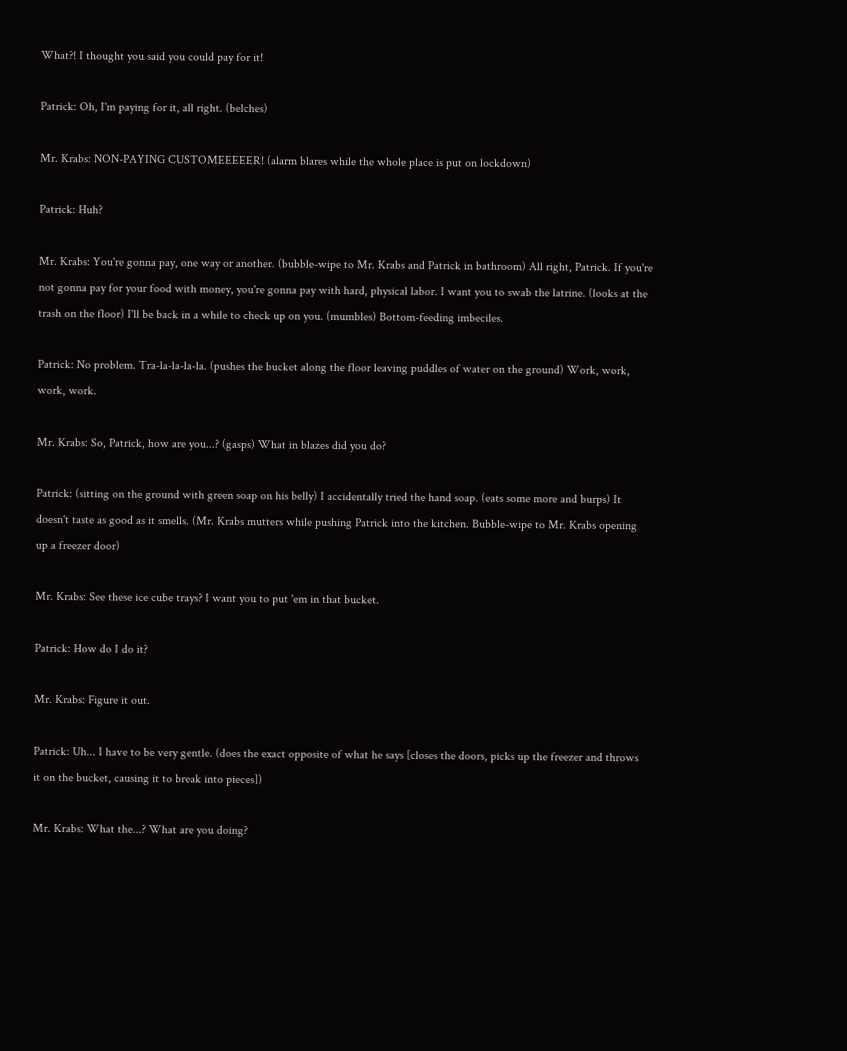What?! I thought you said you could pay for it!

Patrick: Oh, I'm paying for it, all right. (belches)

Mr. Krabs: NON-PAYING CUSTOMEEEEER! (alarm blares while the whole place is put on lockdown)

Patrick: Huh?

Mr. Krabs: You're gonna pay, one way or another. (bubble-wipe to Mr. Krabs and Patrick in bathroom) All right, Patrick. If you're not gonna pay for your food with money, you're gonna pay with hard, physical labor. I want you to swab the latrine. (looks at the trash on the floor) I'll be back in a while to check up on you. (mumbles) Bottom-feeding imbeciles.

Patrick: No problem. Tra-la-la-la-la. (pushes the bucket along the floor leaving puddles of water on the ground) Work, work, work, work.

Mr. Krabs: So, Patrick, how are you...? (gasps) What in blazes did you do?

Patrick: (sitting on the ground with green soap on his belly) I accidentally tried the hand soap. (eats some more and burps) It doesn't taste as good as it smells. (Mr. Krabs mutters while pushing Patrick into the kitchen. Bubble-wipe to Mr. Krabs opening up a freezer door)

Mr. Krabs: See these ice cube trays? I want you to put 'em in that bucket.

Patrick: How do I do it?

Mr. Krabs: Figure it out.

Patrick: Uh... I have to be very gentle. (does the exact opposite of what he says [closes the doors, picks up the freezer and throws it on the bucket, causing it to break into pieces])

Mr. Krabs: What the...? What are you doing?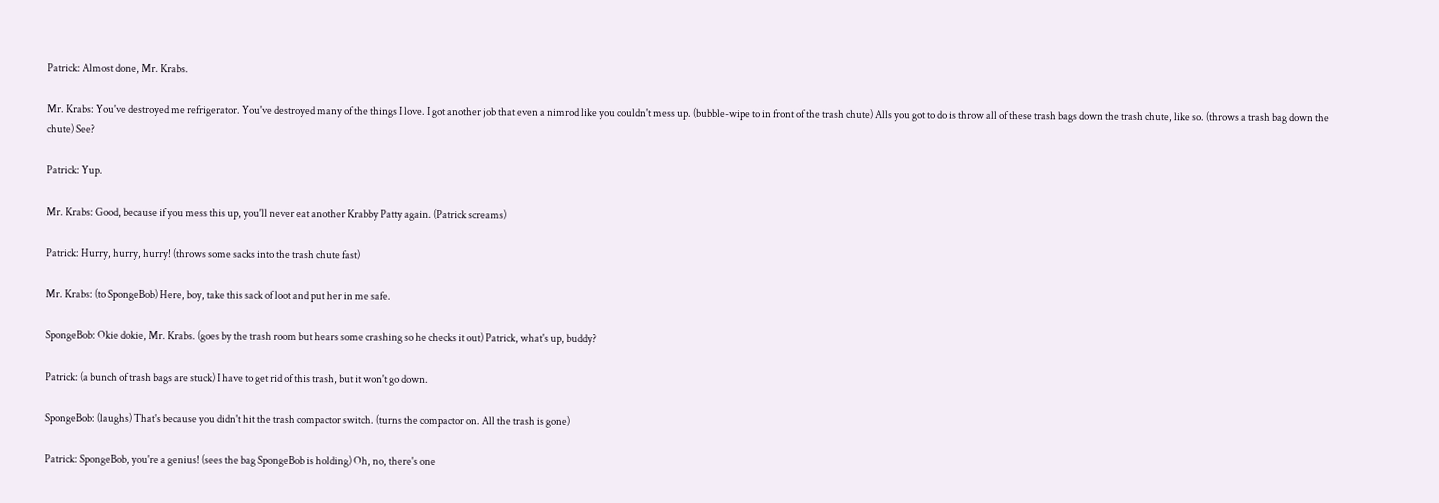Patrick: Almost done, Mr. Krabs.

Mr. Krabs: You've destroyed me refrigerator. You've destroyed many of the things I love. I got another job that even a nimrod like you couldn't mess up. (bubble-wipe to in front of the trash chute) Alls you got to do is throw all of these trash bags down the trash chute, like so. (throws a trash bag down the chute) See?

Patrick: Yup.

Mr. Krabs: Good, because if you mess this up, you'll never eat another Krabby Patty again. (Patrick screams)

Patrick: Hurry, hurry, hurry! (throws some sacks into the trash chute fast)

Mr. Krabs: (to SpongeBob) Here, boy, take this sack of loot and put her in me safe.

SpongeBob: Okie dokie, Mr. Krabs. (goes by the trash room but hears some crashing so he checks it out) Patrick, what's up, buddy?

Patrick: (a bunch of trash bags are stuck) I have to get rid of this trash, but it won't go down.

SpongeBob: (laughs) That's because you didn't hit the trash compactor switch. (turns the compactor on. All the trash is gone)

Patrick: SpongeBob, you're a genius! (sees the bag SpongeBob is holding) Oh, no, there's one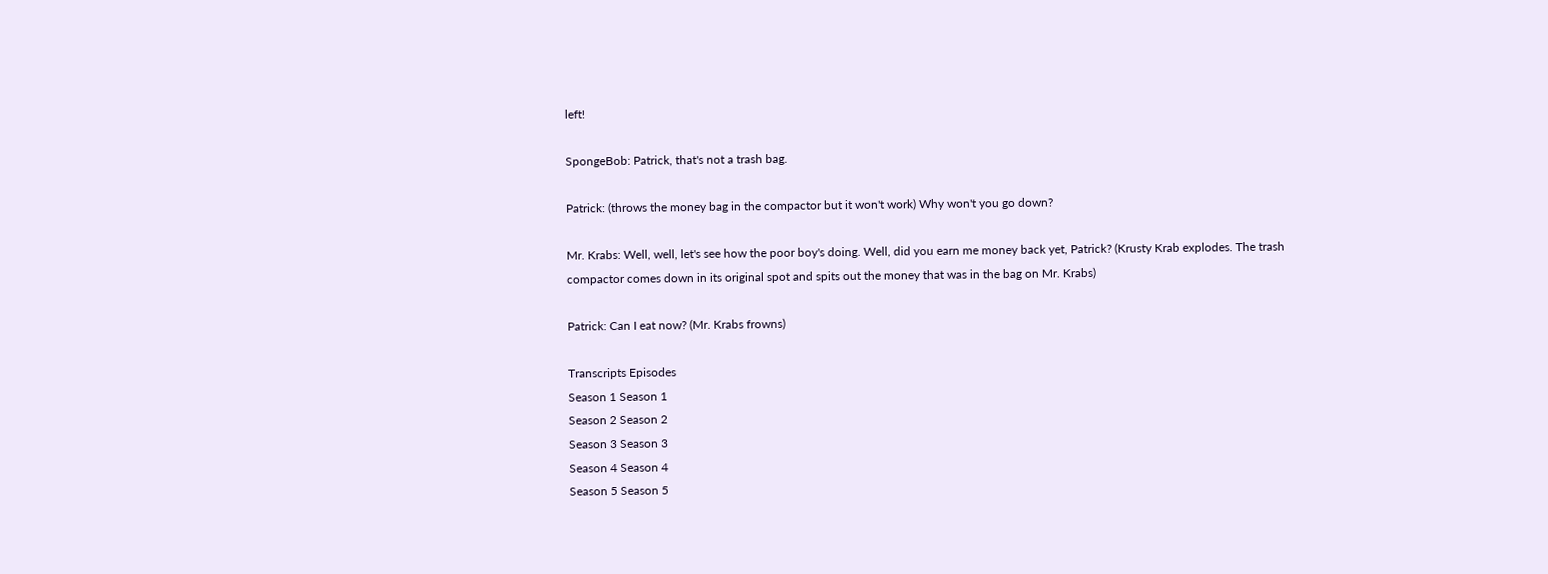left!

SpongeBob: Patrick, that's not a trash bag.

Patrick: (throws the money bag in the compactor but it won't work) Why won't you go down?

Mr. Krabs: Well, well, let's see how the poor boy's doing. Well, did you earn me money back yet, Patrick? (Krusty Krab explodes. The trash compactor comes down in its original spot and spits out the money that was in the bag on Mr. Krabs)

Patrick: Can I eat now? (Mr. Krabs frowns)

Transcripts Episodes
Season 1 Season 1
Season 2 Season 2
Season 3 Season 3
Season 4 Season 4
Season 5 Season 5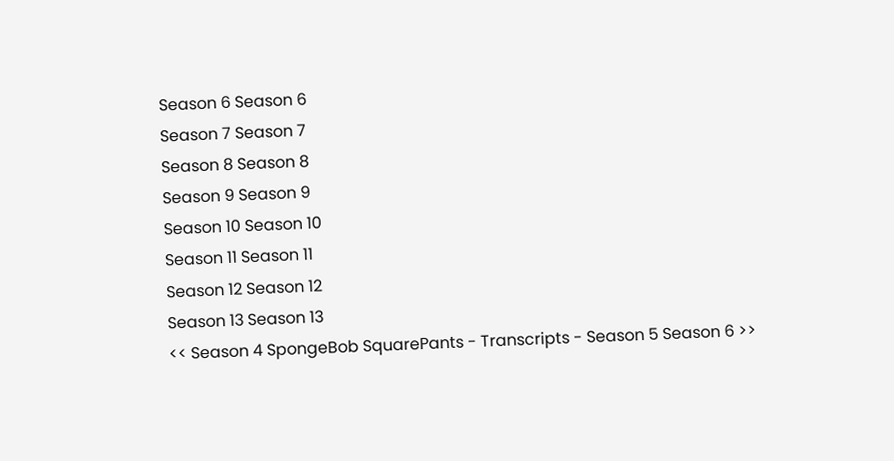Season 6 Season 6
Season 7 Season 7
Season 8 Season 8
Season 9 Season 9
Season 10 Season 10
Season 11 Season 11
Season 12 Season 12
Season 13 Season 13
<< Season 4 SpongeBob SquarePants - Transcripts - Season 5 Season 6 >>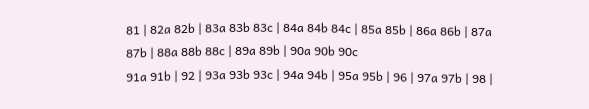81 | 82a 82b | 83a 83b 83c | 84a 84b 84c | 85a 85b | 86a 86b | 87a 87b | 88a 88b 88c | 89a 89b | 90a 90b 90c
91a 91b | 92 | 93a 93b 93c | 94a 94b | 95a 95b | 96 | 97a 97b | 98 |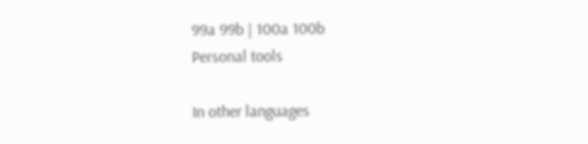99a 99b | 100a 100b
Personal tools

In other languages